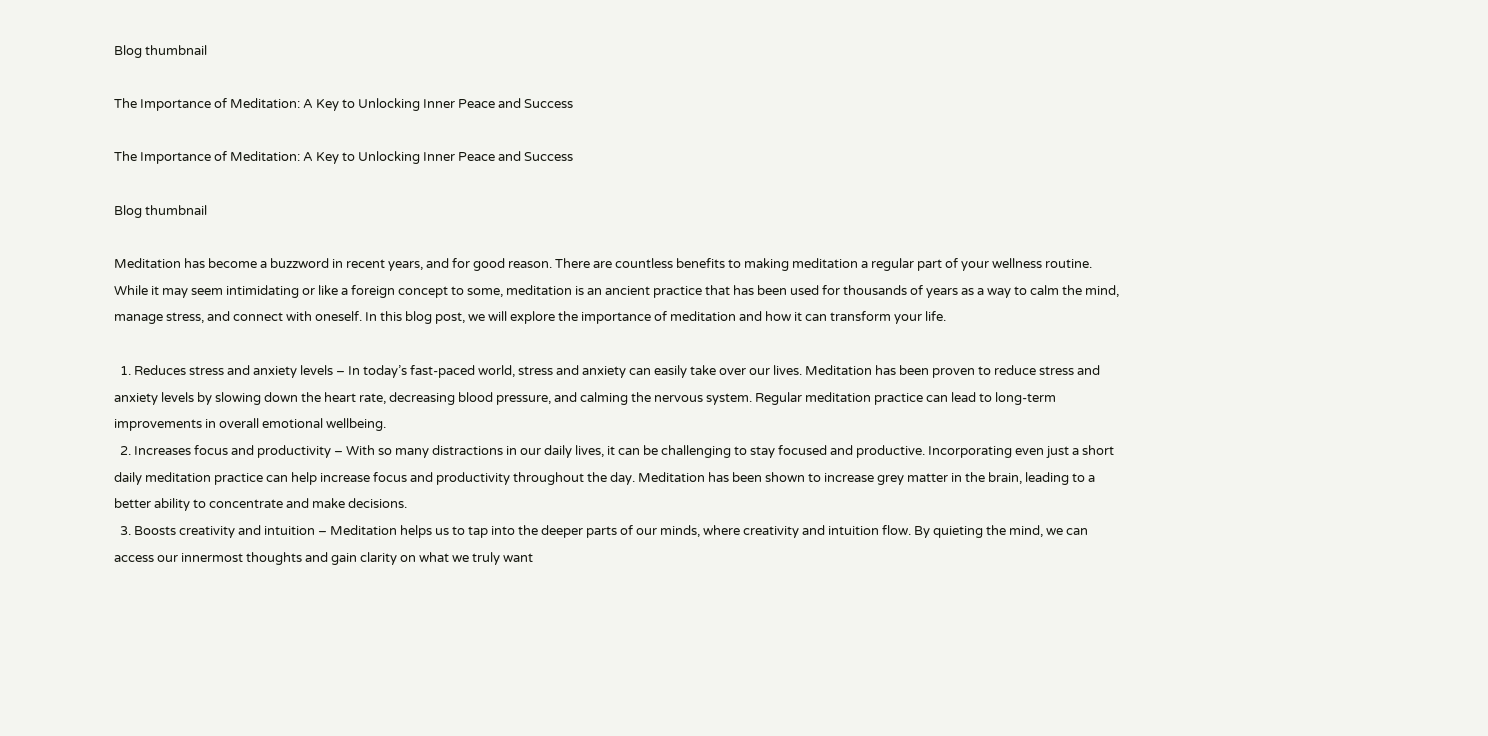Blog thumbnail

The Importance of Meditation: A Key to Unlocking Inner Peace and Success

The Importance of Meditation: A Key to Unlocking Inner Peace and Success

Blog thumbnail

Meditation has become a buzzword in recent years, and for good reason. There are countless benefits to making meditation a regular part of your wellness routine. While it may seem intimidating or like a foreign concept to some, meditation is an ancient practice that has been used for thousands of years as a way to calm the mind, manage stress, and connect with oneself. In this blog post, we will explore the importance of meditation and how it can transform your life.

  1. Reduces stress and anxiety levels – In today’s fast-paced world, stress and anxiety can easily take over our lives. Meditation has been proven to reduce stress and anxiety levels by slowing down the heart rate, decreasing blood pressure, and calming the nervous system. Regular meditation practice can lead to long-term improvements in overall emotional wellbeing.
  2. Increases focus and productivity – With so many distractions in our daily lives, it can be challenging to stay focused and productive. Incorporating even just a short daily meditation practice can help increase focus and productivity throughout the day. Meditation has been shown to increase grey matter in the brain, leading to a better ability to concentrate and make decisions.
  3. Boosts creativity and intuition – Meditation helps us to tap into the deeper parts of our minds, where creativity and intuition flow. By quieting the mind, we can access our innermost thoughts and gain clarity on what we truly want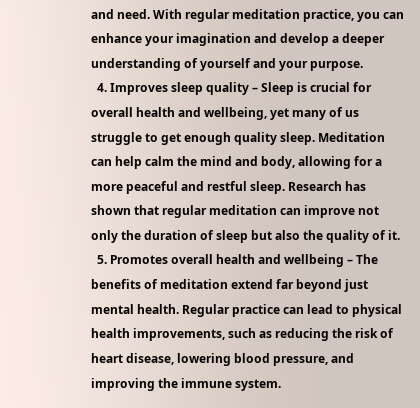and need. With regular meditation practice, you can enhance your imagination and develop a deeper understanding of yourself and your purpose.
  4. Improves sleep quality – Sleep is crucial for overall health and wellbeing, yet many of us struggle to get enough quality sleep. Meditation can help calm the mind and body, allowing for a more peaceful and restful sleep. Research has shown that regular meditation can improve not only the duration of sleep but also the quality of it.
  5. Promotes overall health and wellbeing – The benefits of meditation extend far beyond just mental health. Regular practice can lead to physical health improvements, such as reducing the risk of heart disease, lowering blood pressure, and improving the immune system.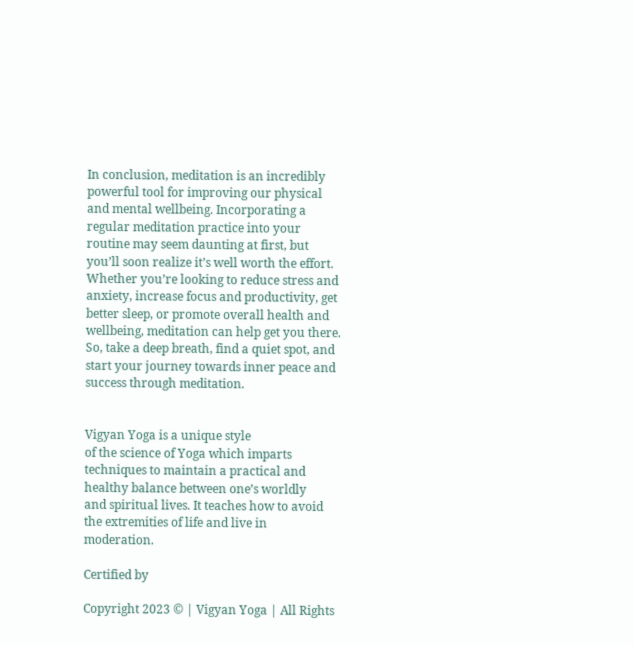In conclusion, meditation is an incredibly powerful tool for improving our physical and mental wellbeing. Incorporating a regular meditation practice into your routine may seem daunting at first, but you’ll soon realize it’s well worth the effort. Whether you’re looking to reduce stress and anxiety, increase focus and productivity, get better sleep, or promote overall health and wellbeing, meditation can help get you there. So, take a deep breath, find a quiet spot, and start your journey towards inner peace and success through meditation.


Vigyan Yoga is a unique style
of the science of Yoga which imparts techniques to maintain a practical and healthy balance between one’s worldly
and spiritual lives. It teaches how to avoid the extremities of life and live in moderation.

Certified by

Copyright 2023 © | Vigyan Yoga | All Rights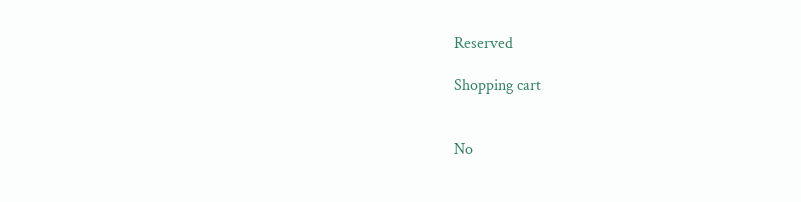Reserved

Shopping cart


No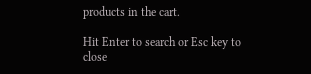products in the cart.

Hit Enter to search or Esc key to close